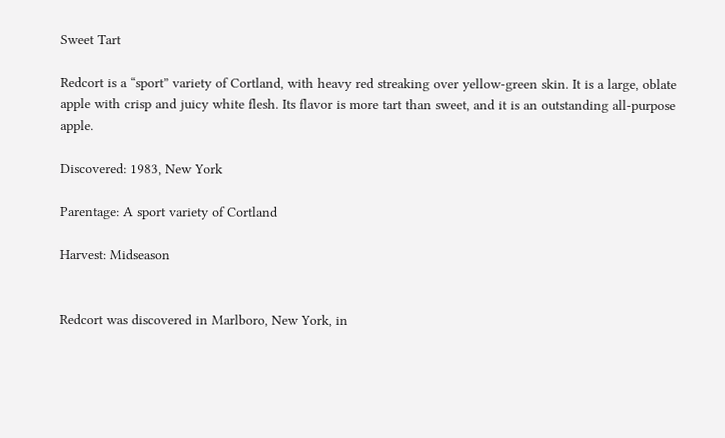Sweet Tart

Redcort is a “sport” variety of Cortland, with heavy red streaking over yellow-green skin. It is a large, oblate apple with crisp and juicy white flesh. Its flavor is more tart than sweet, and it is an outstanding all-purpose apple.

Discovered: 1983, New York

Parentage: A sport variety of Cortland

Harvest: Midseason


Redcort was discovered in Marlboro, New York, in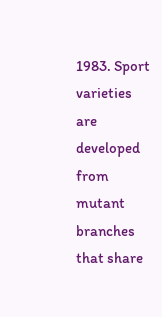1983. Sport varieties are developed from mutant branches that share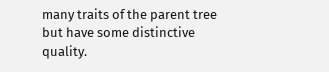many traits of the parent tree but have some distinctive quality.